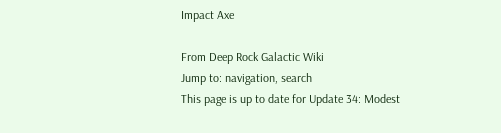Impact Axe

From Deep Rock Galactic Wiki
Jump to: navigation, search
This page is up to date for Update 34: Modest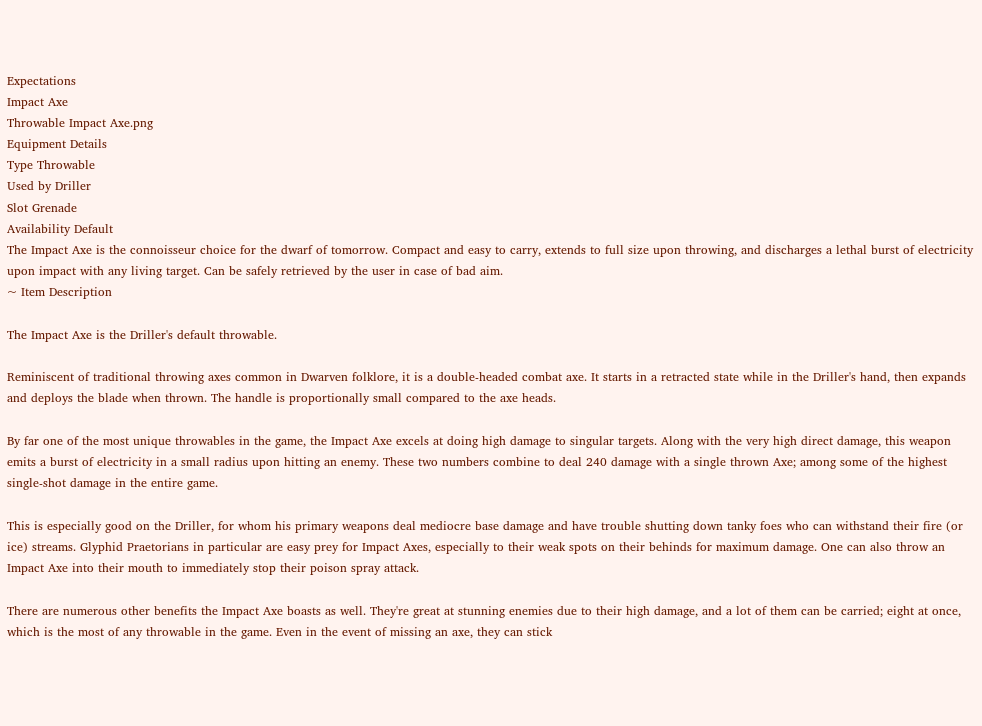Expectations
Impact Axe
Throwable Impact Axe.png
Equipment Details
Type Throwable
Used by Driller
Slot Grenade
Availability Default
The Impact Axe is the connoisseur choice for the dwarf of tomorrow. Compact and easy to carry, extends to full size upon throwing, and discharges a lethal burst of electricity upon impact with any living target. Can be safely retrieved by the user in case of bad aim.
~ Item Description

The Impact Axe is the Driller's default throwable.

Reminiscent of traditional throwing axes common in Dwarven folklore, it is a double-headed combat axe. It starts in a retracted state while in the Driller's hand, then expands and deploys the blade when thrown. The handle is proportionally small compared to the axe heads.

By far one of the most unique throwables in the game, the Impact Axe excels at doing high damage to singular targets. Along with the very high direct damage, this weapon emits a burst of electricity in a small radius upon hitting an enemy. These two numbers combine to deal 240 damage with a single thrown Axe; among some of the highest single-shot damage in the entire game.

This is especially good on the Driller, for whom his primary weapons deal mediocre base damage and have trouble shutting down tanky foes who can withstand their fire (or ice) streams. Glyphid Praetorians in particular are easy prey for Impact Axes, especially to their weak spots on their behinds for maximum damage. One can also throw an Impact Axe into their mouth to immediately stop their poison spray attack.

There are numerous other benefits the Impact Axe boasts as well. They're great at stunning enemies due to their high damage, and a lot of them can be carried; eight at once, which is the most of any throwable in the game. Even in the event of missing an axe, they can stick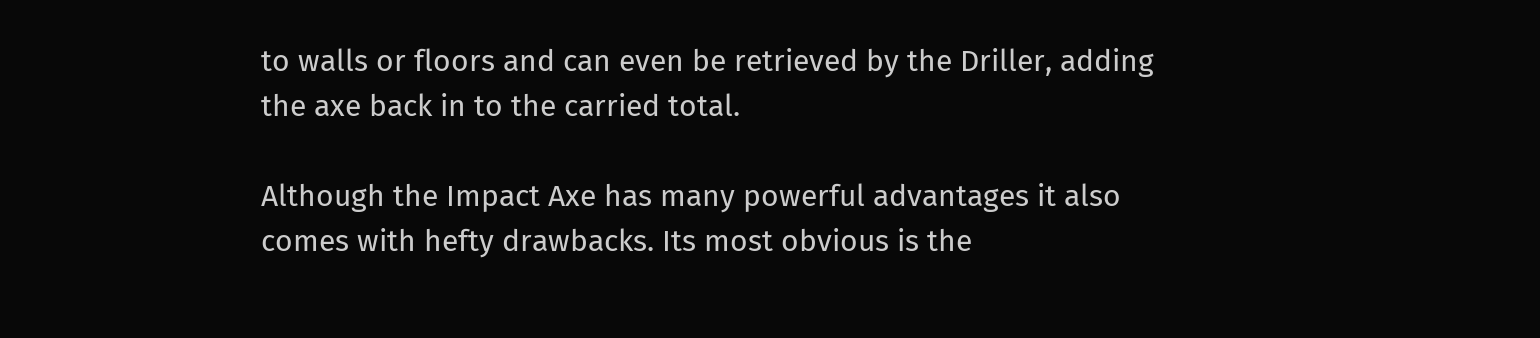to walls or floors and can even be retrieved by the Driller, adding the axe back in to the carried total.

Although the Impact Axe has many powerful advantages it also comes with hefty drawbacks. Its most obvious is the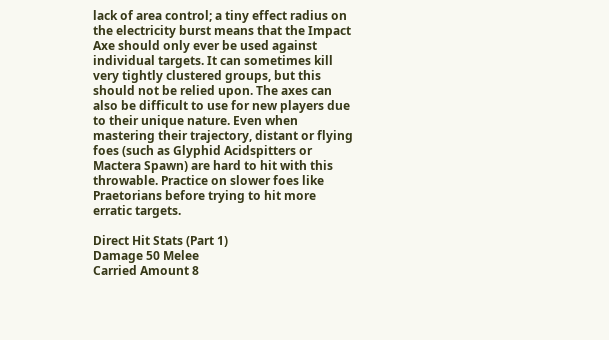lack of area control; a tiny effect radius on the electricity burst means that the Impact Axe should only ever be used against individual targets. It can sometimes kill very tightly clustered groups, but this should not be relied upon. The axes can also be difficult to use for new players due to their unique nature. Even when mastering their trajectory, distant or flying foes (such as Glyphid Acidspitters or Mactera Spawn) are hard to hit with this throwable. Practice on slower foes like Praetorians before trying to hit more erratic targets.

Direct Hit Stats (Part 1)
Damage 50 Melee
Carried Amount 8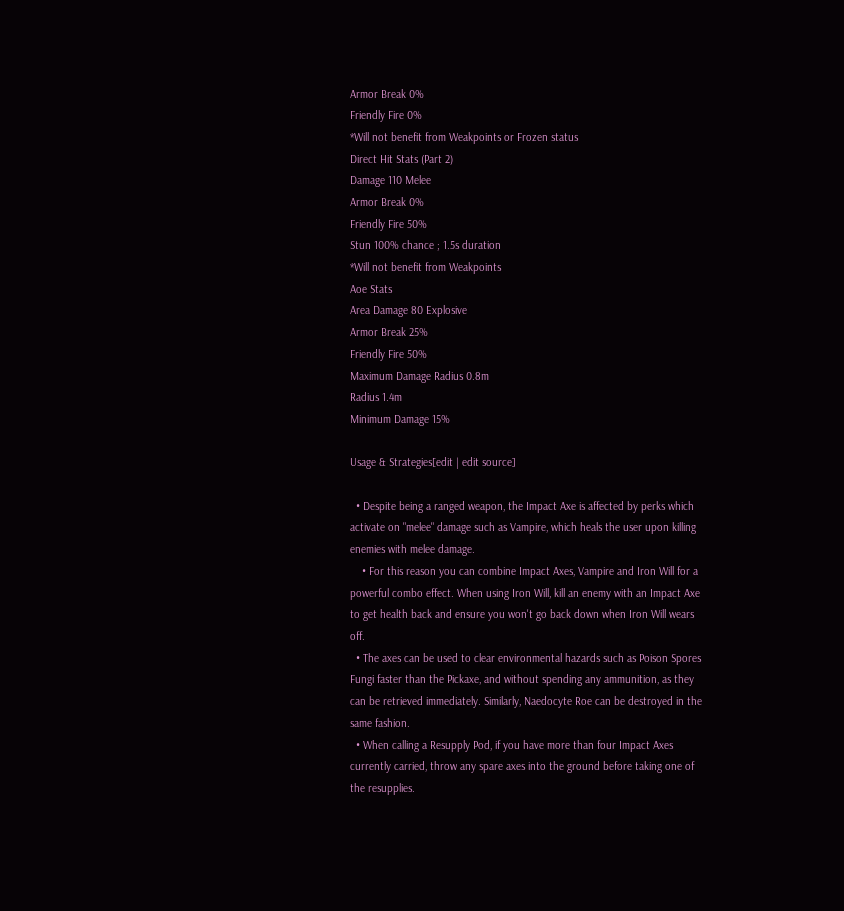Armor Break 0%
Friendly Fire 0%
*Will not benefit from Weakpoints or Frozen status
Direct Hit Stats (Part 2)
Damage 110 Melee
Armor Break 0%
Friendly Fire 50%
Stun 100% chance ; 1.5s duration
*Will not benefit from Weakpoints
Aoe Stats
Area Damage 80 Explosive
Armor Break 25%
Friendly Fire 50%
Maximum Damage Radius 0.8m
Radius 1.4m
Minimum Damage 15%

Usage & Strategies[edit | edit source]

  • Despite being a ranged weapon, the Impact Axe is affected by perks which activate on "melee" damage such as Vampire, which heals the user upon killing enemies with melee damage.
    • For this reason you can combine Impact Axes, Vampire and Iron Will for a powerful combo effect. When using Iron Will, kill an enemy with an Impact Axe to get health back and ensure you won't go back down when Iron Will wears off.
  • The axes can be used to clear environmental hazards such as Poison Spores Fungi faster than the Pickaxe, and without spending any ammunition, as they can be retrieved immediately. Similarly, Naedocyte Roe can be destroyed in the same fashion.
  • When calling a Resupply Pod, if you have more than four Impact Axes currently carried, throw any spare axes into the ground before taking one of the resupplies.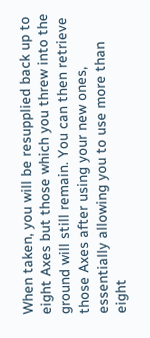When taken, you will be resupplied back up to eight Axes but those which you threw into the ground will still remain. You can then retrieve those Axes after using your new ones, essentially allowing you to use more than eight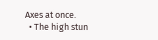Axes at once.
  • The high stun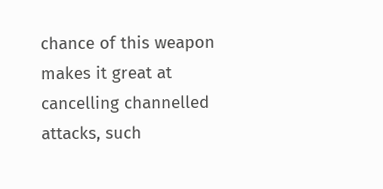chance of this weapon makes it great at cancelling channelled attacks, such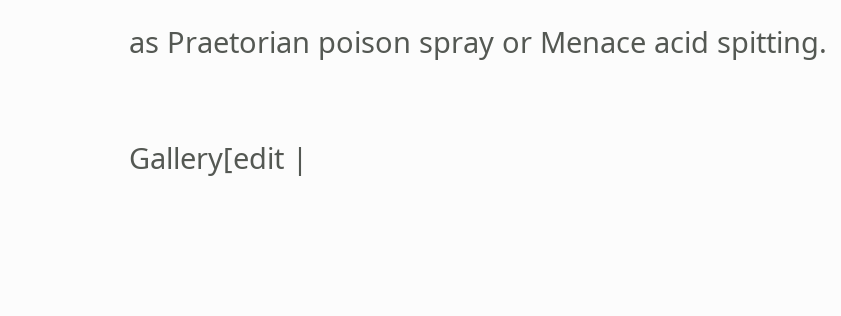as Praetorian poison spray or Menace acid spitting.

Gallery[edit |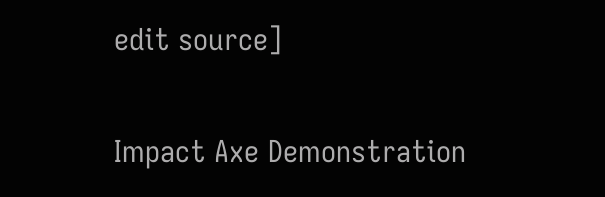edit source]

Impact Axe Demonstration